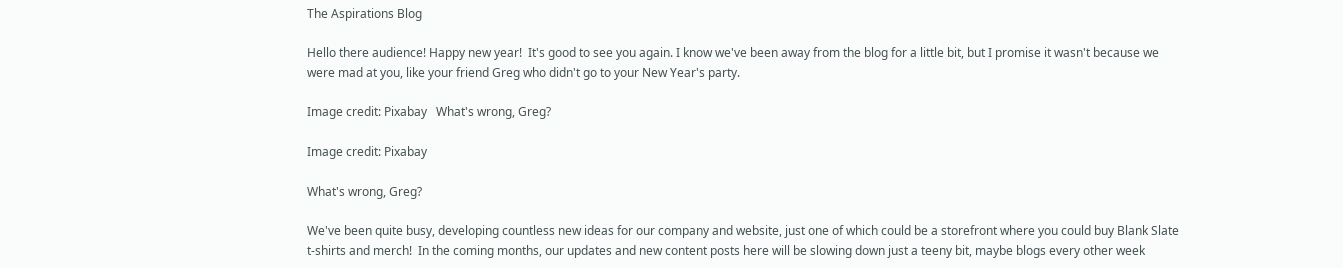The Aspirations Blog

Hello there audience! Happy new year!  It's good to see you again. I know we've been away from the blog for a little bit, but I promise it wasn't because we were mad at you, like your friend Greg who didn't go to your New Year's party.

Image credit: Pixabay   What's wrong, Greg?

Image credit: Pixabay

What's wrong, Greg?

We've been quite busy, developing countless new ideas for our company and website, just one of which could be a storefront where you could buy Blank Slate t-shirts and merch!  In the coming months, our updates and new content posts here will be slowing down just a teeny bit, maybe blogs every other week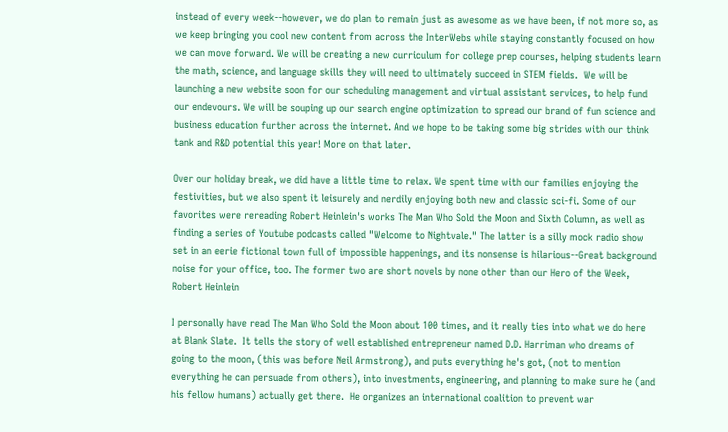instead of every week--however, we do plan to remain just as awesome as we have been, if not more so, as we keep bringing you cool new content from across the InterWebs while staying constantly focused on how we can move forward. We will be creating a new curriculum for college prep courses, helping students learn the math, science, and language skills they will need to ultimately succeed in STEM fields.  We will be launching a new website soon for our scheduling management and virtual assistant services, to help fund our endevours. We will be souping up our search engine optimization to spread our brand of fun science and business education further across the internet. And we hope to be taking some big strides with our think tank and R&D potential this year! More on that later.

Over our holiday break, we did have a little time to relax. We spent time with our families enjoying the festivities, but we also spent it leisurely and nerdily enjoying both new and classic sci-fi. Some of our favorites were rereading Robert Heinlein's works The Man Who Sold the Moon and Sixth Column, as well as finding a series of Youtube podcasts called "Welcome to Nightvale." The latter is a silly mock radio show set in an eerie fictional town full of impossible happenings, and its nonsense is hilarious--Great background noise for your office, too. The former two are short novels by none other than our Hero of the Week, Robert Heinlein

I personally have read The Man Who Sold the Moon about 100 times, and it really ties into what we do here at Blank Slate.  It tells the story of well established entrepreneur named D.D. Harriman who dreams of going to the moon, (this was before Neil Armstrong), and puts everything he's got, (not to mention everything he can persuade from others), into investments, engineering, and planning to make sure he (and his fellow humans) actually get there.  He organizes an international coalition to prevent war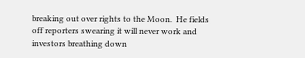breaking out over rights to the Moon.  He fields off reporters swearing it will never work and investors breathing down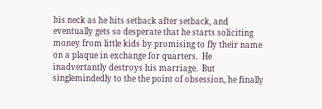his neck as he hits setback after setback, and eventually gets so desperate that he starts soliciting money from little kids by promising to fly their name on a plaque in exchange for quarters.  He inadvertantly destroys his marriage.  But singlemindedly to the the point of obsession, he finally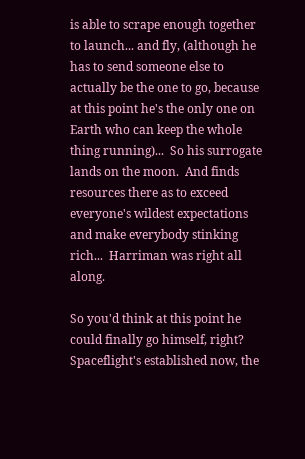is able to scrape enough together to launch... and fly, (although he has to send someone else to actually be the one to go, because at this point he's the only one on Earth who can keep the whole thing running)...  So his surrogate lands on the moon.  And finds resources there as to exceed everyone's wildest expectations and make everybody stinking rich...  Harriman was right all along.

So you'd think at this point he could finally go himself, right?  Spaceflight's established now, the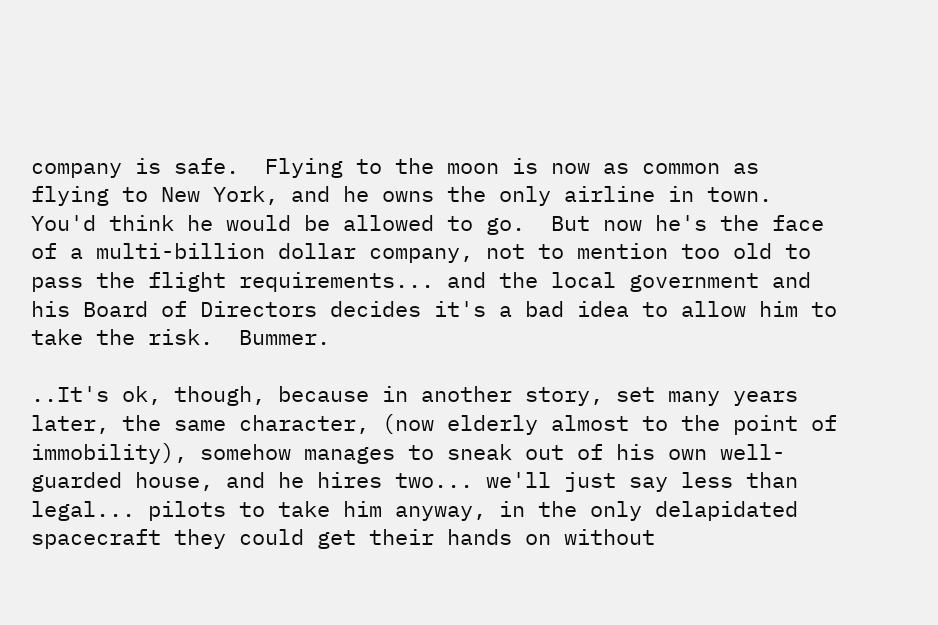company is safe.  Flying to the moon is now as common as flying to New York, and he owns the only airline in town.  You'd think he would be allowed to go.  But now he's the face of a multi-billion dollar company, not to mention too old to pass the flight requirements... and the local government and his Board of Directors decides it's a bad idea to allow him to take the risk.  Bummer.

..It's ok, though, because in another story, set many years later, the same character, (now elderly almost to the point of immobility), somehow manages to sneak out of his own well-guarded house, and he hires two... we'll just say less than legal... pilots to take him anyway, in the only delapidated spacecraft they could get their hands on without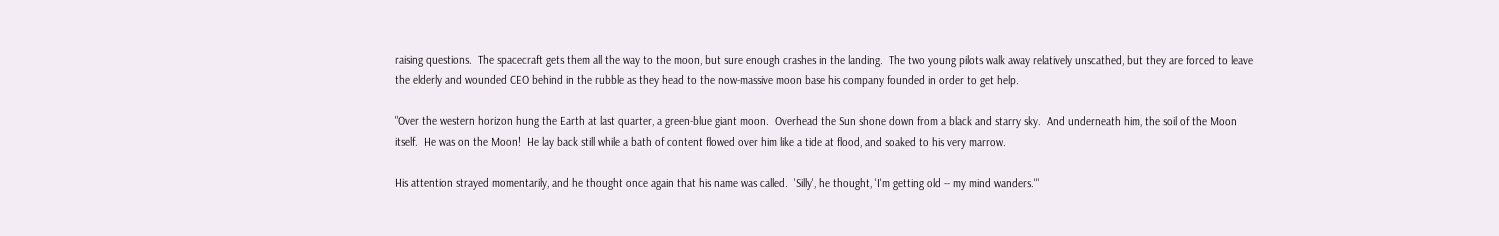raising questions.  The spacecraft gets them all the way to the moon, but sure enough crashes in the landing.  The two young pilots walk away relatively unscathed, but they are forced to leave the elderly and wounded CEO behind in the rubble as they head to the now-massive moon base his company founded in order to get help.

"Over the western horizon hung the Earth at last quarter, a green-blue giant moon.  Overhead the Sun shone down from a black and starry sky.  And underneath him, the soil of the Moon itself.  He was on the Moon!  He lay back still while a bath of content flowed over him like a tide at flood, and soaked to his very marrow.

His attention strayed momentarily, and he thought once again that his name was called.  'Silly', he thought, 'I'm getting old -- my mind wanders.'"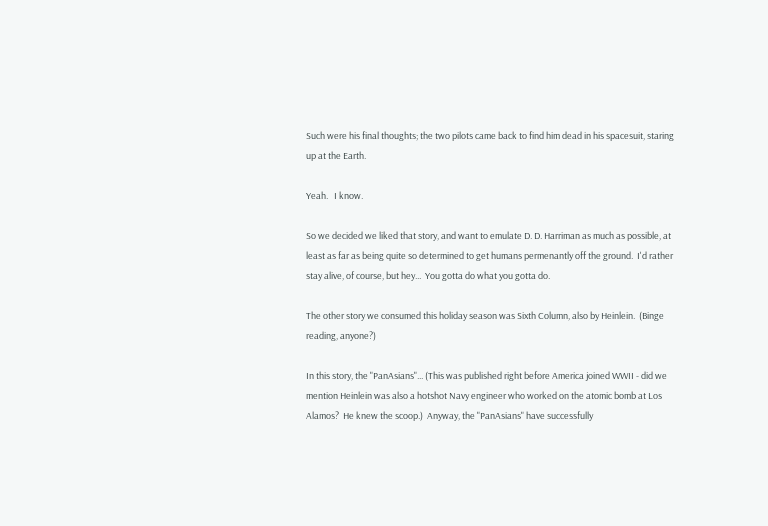Such were his final thoughts; the two pilots came back to find him dead in his spacesuit, staring up at the Earth.

Yeah.   I know.

So we decided we liked that story, and want to emulate D. D. Harriman as much as possible, at least as far as being quite so determined to get humans permenantly off the ground.  I'd rather stay alive, of course, but hey...  You gotta do what you gotta do.

The other story we consumed this holiday season was Sixth Column, also by Heinlein.  (Binge reading, anyone?)

In this story, the "PanAsians"... (This was published right before America joined WWII - did we mention Heinlein was also a hotshot Navy engineer who worked on the atomic bomb at Los Alamos?  He knew the scoop.)  Anyway, the "PanAsians" have successfully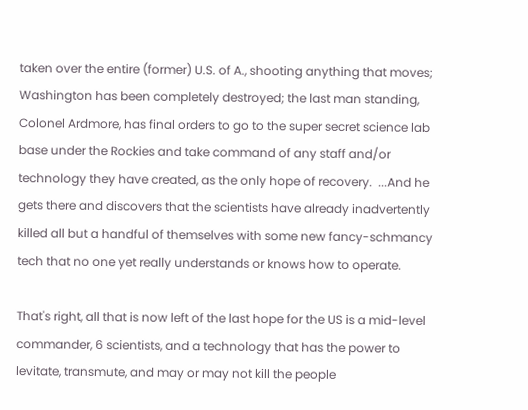taken over the entire (former) U.S. of A., shooting anything that moves; Washington has been completely destroyed; the last man standing, Colonel Ardmore, has final orders to go to the super secret science lab base under the Rockies and take command of any staff and/or technology they have created, as the only hope of recovery.  ...And he gets there and discovers that the scientists have already inadvertently killed all but a handful of themselves with some new fancy-schmancy tech that no one yet really understands or knows how to operate.

That's right, all that is now left of the last hope for the US is a mid-level commander, 6 scientists, and a technology that has the power to levitate, transmute, and may or may not kill the people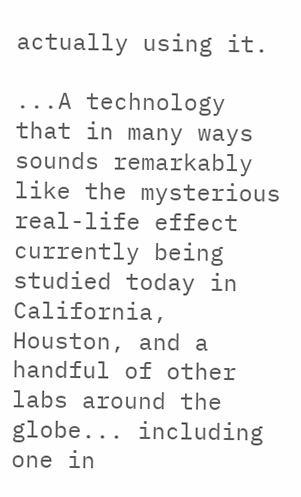actually using it.

...A technology that in many ways sounds remarkably like the mysterious real-life effect currently being studied today in California, Houston, and a handful of other labs around the globe... including one in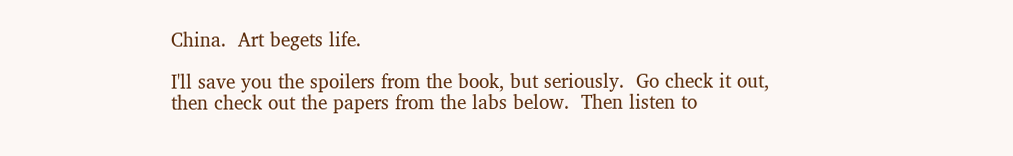China.  Art begets life.

I'll save you the spoilers from the book, but seriously.  Go check it out, then check out the papers from the labs below.  Then listen to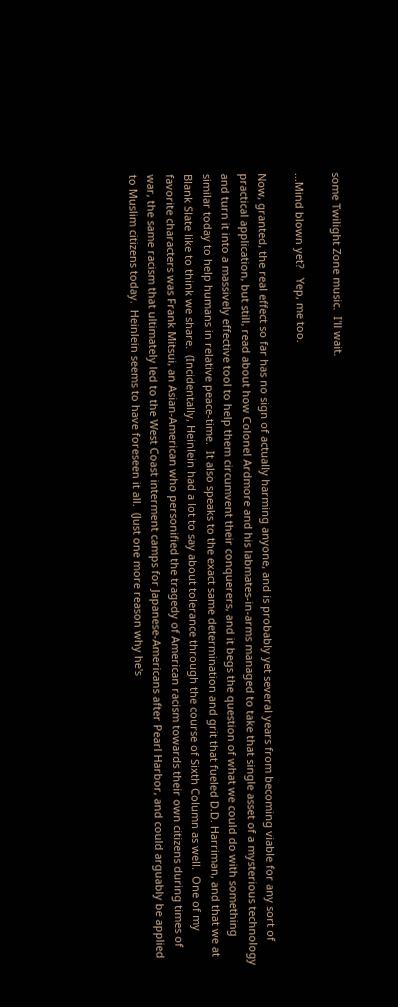some Twilight Zone music.  I'll wait.

...Mind blown yet?   Yep, me too.

Now, granted, the real effect so far has no sign of actually harming anyone, and is probably yet several years from becoming viable for any sort of practical application, but still, read about how Colonel Ardmore and his labmates-in-arms managed to take that single asset of a mysterious technology and turn it into a massively effective tool to help them circumvent their conquerers, and it begs the question of what we could do with something similar today to help humans in relative peace-time.  It also speaks to the exact same determination and grit that fueled D.D. Harriman, and that we at Blank Slate like to think we share.  (Incidentally, Heinlein had a lot to say about tolerance through the course of Sixth Column as well.  One of my favorite characters was Frank Mitsui, an Asian-American who personified the tragedy of American racism towards their own citizens during times of war, the same racism that ultimately led to the West Coast interment camps for Japanese-Americans after Pearl Harbor, and could arguably be applied to Muslim citizens today.  Heinlein seems to have foreseen it all.  (Just one more reason why he's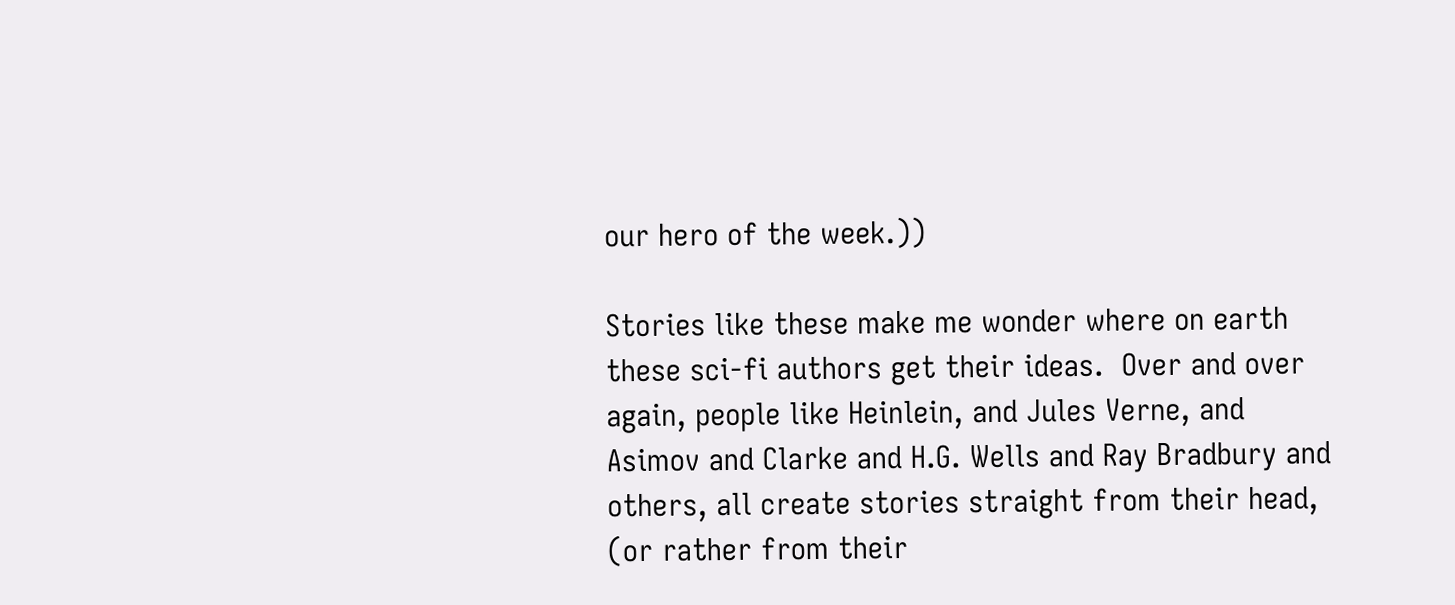our hero of the week.))

Stories like these make me wonder where on earth these sci-fi authors get their ideas.  Over and over again, people like Heinlein, and Jules Verne, and Asimov and Clarke and H.G. Wells and Ray Bradbury and others, all create stories straight from their head, (or rather from their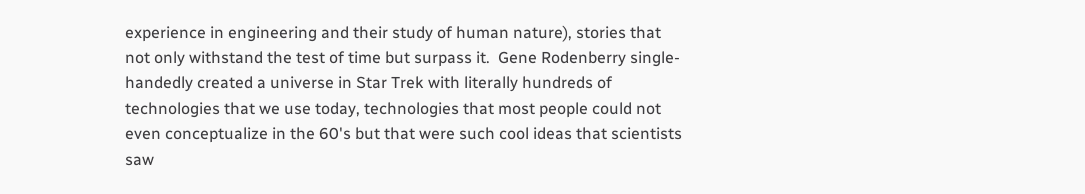experience in engineering and their study of human nature), stories that not only withstand the test of time but surpass it.  Gene Rodenberry single-handedly created a universe in Star Trek with literally hundreds of technologies that we use today, technologies that most people could not even conceptualize in the 60's but that were such cool ideas that scientists saw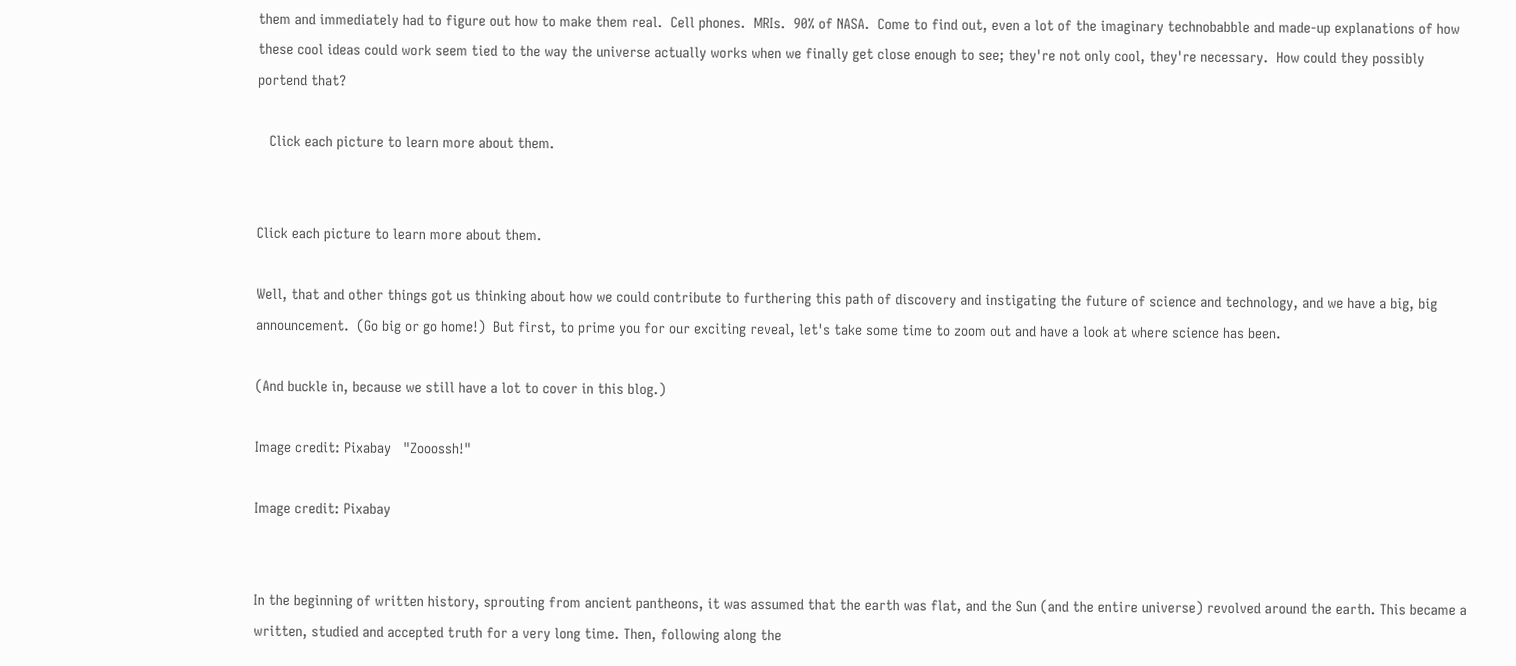them and immediately had to figure out how to make them real.  Cell phones.  MRIs.  90% of NASA.  Come to find out, even a lot of the imaginary technobabble and made-up explanations of how these cool ideas could work seem tied to the way the universe actually works when we finally get close enough to see; they're not only cool, they're necessary.  How could they possibly portend that?

   Click each picture to learn more about them.


Click each picture to learn more about them.

Well, that and other things got us thinking about how we could contribute to furthering this path of discovery and instigating the future of science and technology, and we have a big, big announcement.  (Go big or go home!)  But first, to prime you for our exciting reveal, let's take some time to zoom out and have a look at where science has been.

(And buckle in, because we still have a lot to cover in this blog.)

Image credit: Pixabay   "Zooossh!"

Image credit: Pixabay


In the beginning of written history, sprouting from ancient pantheons, it was assumed that the earth was flat, and the Sun (and the entire universe) revolved around the earth. This became a written, studied and accepted truth for a very long time. Then, following along the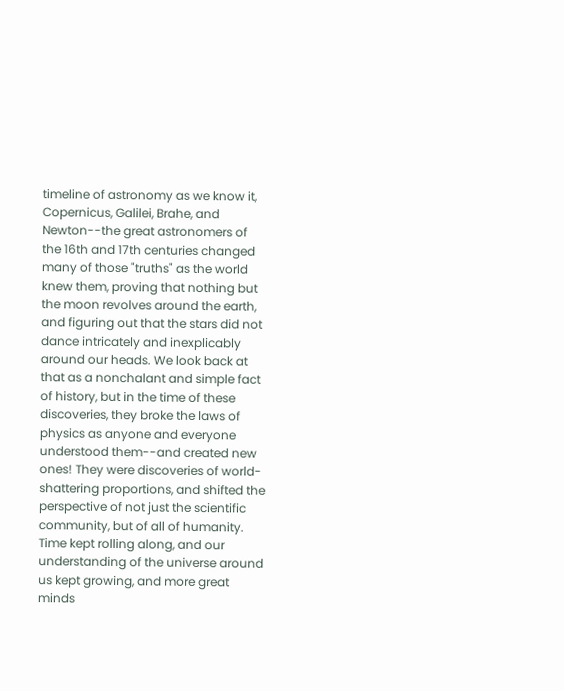timeline of astronomy as we know it, Copernicus, Galilei, Brahe, and Newton--the great astronomers of the 16th and 17th centuries changed many of those "truths" as the world knew them, proving that nothing but the moon revolves around the earth, and figuring out that the stars did not dance intricately and inexplicably around our heads. We look back at that as a nonchalant and simple fact of history, but in the time of these discoveries, they broke the laws of physics as anyone and everyone understood them--and created new ones! They were discoveries of world-shattering proportions, and shifted the perspective of not just the scientific community, but of all of humanity. Time kept rolling along, and our understanding of the universe around us kept growing, and more great minds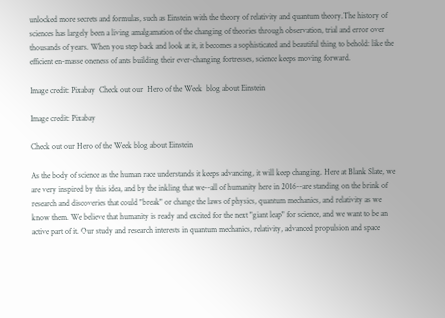unlocked more secrets and formulas, such as Einstein with the theory of relativity and quantum theory.The history of sciences has largely been a living amalgamation of the changing of theories through observation, trial and error over thousands of years. When you step back and look at it, it becomes a sophisticated and beautiful thing to behold: like the efficient en-masse oneness of ants building their ever-changing fortresses, science keeps moving forward.

Image credit: Pixabay  Check out our  Hero of the Week  blog about Einstein

Image credit: Pixabay

Check out our Hero of the Week blog about Einstein

As the body of science as the human race understands it keeps advancing, it will keep changing. Here at Blank Slate, we are very inspired by this idea, and by the inkling that we--all of humanity here in 2016--are standing on the brink of research and discoveries that could "break" or change the laws of physics, quantum mechanics, and relativity as we know them. We believe that humanity is ready and excited for the next "giant leap" for science, and we want to be an active part of it. Our study and research interests in quantum mechanics, relativity, advanced propulsion and space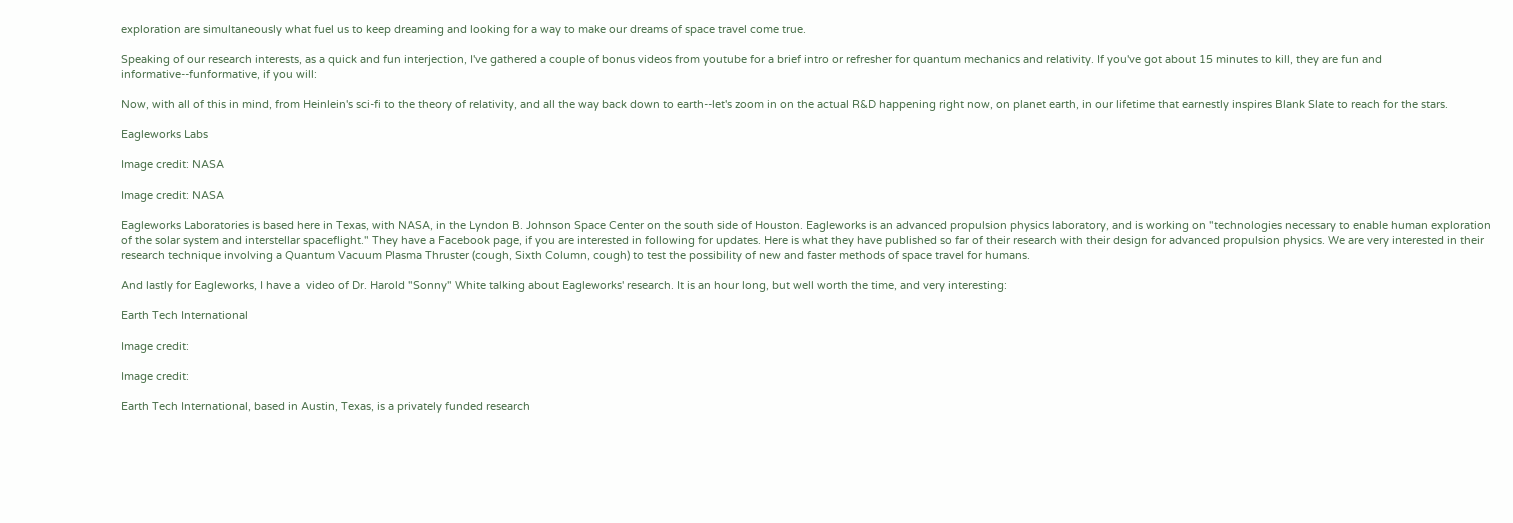exploration are simultaneously what fuel us to keep dreaming and looking for a way to make our dreams of space travel come true.

Speaking of our research interests, as a quick and fun interjection, I've gathered a couple of bonus videos from youtube for a brief intro or refresher for quantum mechanics and relativity. If you've got about 15 minutes to kill, they are fun and informative--funformative, if you will:

Now, with all of this in mind, from Heinlein's sci-fi to the theory of relativity, and all the way back down to earth--let's zoom in on the actual R&D happening right now, on planet earth, in our lifetime that earnestly inspires Blank Slate to reach for the stars.

Eagleworks Labs

Image credit: NASA

Image credit: NASA

Eagleworks Laboratories is based here in Texas, with NASA, in the Lyndon B. Johnson Space Center on the south side of Houston. Eagleworks is an advanced propulsion physics laboratory, and is working on "technologies necessary to enable human exploration of the solar system and interstellar spaceflight." They have a Facebook page, if you are interested in following for updates. Here is what they have published so far of their research with their design for advanced propulsion physics. We are very interested in their research technique involving a Quantum Vacuum Plasma Thruster (cough, Sixth Column, cough) to test the possibility of new and faster methods of space travel for humans.

And lastly for Eagleworks, I have a  video of Dr. Harold "Sonny" White talking about Eagleworks' research. It is an hour long, but well worth the time, and very interesting:

Earth Tech International

Image credit:

Image credit:

Earth Tech International, based in Austin, Texas, is a privately funded research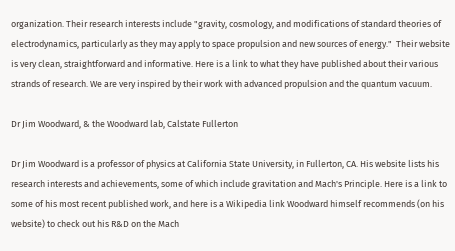organization. Their research interests include "gravity, cosmology, and modifications of standard theories of electrodynamics, particularly as they may apply to space propulsion and new sources of energy."  Their website is very clean, straightforward and informative. Here is a link to what they have published about their various strands of research. We are very inspired by their work with advanced propulsion and the quantum vacuum.

Dr Jim Woodward, & the Woodward lab, Calstate Fullerton

Dr Jim Woodward is a professor of physics at California State University, in Fullerton, CA. His website lists his research interests and achievements, some of which include gravitation and Mach's Principle. Here is a link to some of his most recent published work, and here is a Wikipedia link Woodward himself recommends (on his website) to check out his R&D on the Mach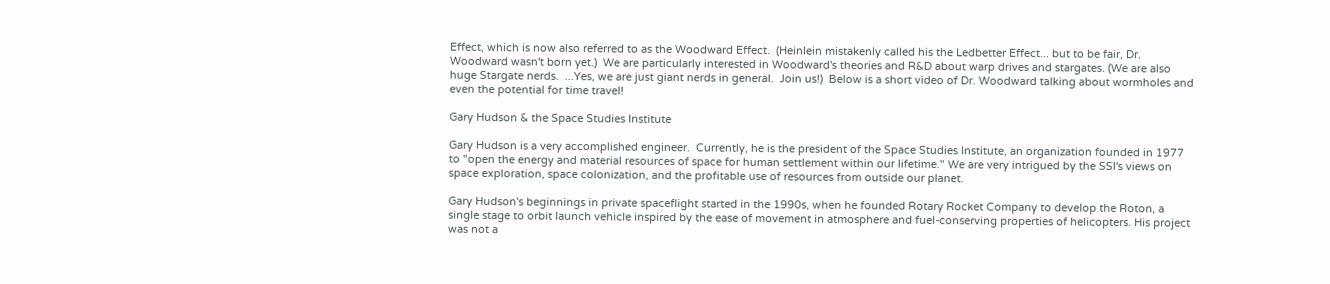Effect, which is now also referred to as the Woodward Effect.  (Heinlein mistakenly called his the Ledbetter Effect... but to be fair, Dr. Woodward wasn't born yet.)  We are particularly interested in Woodward's theories and R&D about warp drives and stargates. (We are also huge Stargate nerds.  ...Yes, we are just giant nerds in general.  Join us!)  Below is a short video of Dr. Woodward talking about wormholes and even the potential for time travel!

Gary Hudson & the Space Studies Institute

Gary Hudson is a very accomplished engineer.  Currently, he is the president of the Space Studies Institute, an organization founded in 1977 to "open the energy and material resources of space for human settlement within our lifetime." We are very intrigued by the SSI's views on space exploration, space colonization, and the profitable use of resources from outside our planet.

Gary Hudson's beginnings in private spaceflight started in the 1990s, when he founded Rotary Rocket Company to develop the Roton, a single stage to orbit launch vehicle inspired by the ease of movement in atmosphere and fuel-conserving properties of helicopters. His project was not a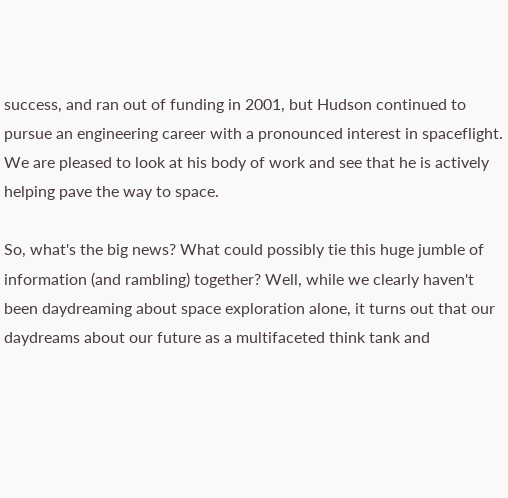success, and ran out of funding in 2001, but Hudson continued to pursue an engineering career with a pronounced interest in spaceflight. We are pleased to look at his body of work and see that he is actively helping pave the way to space.

So, what's the big news? What could possibly tie this huge jumble of information (and rambling) together? Well, while we clearly haven't been daydreaming about space exploration alone, it turns out that our daydreams about our future as a multifaceted think tank and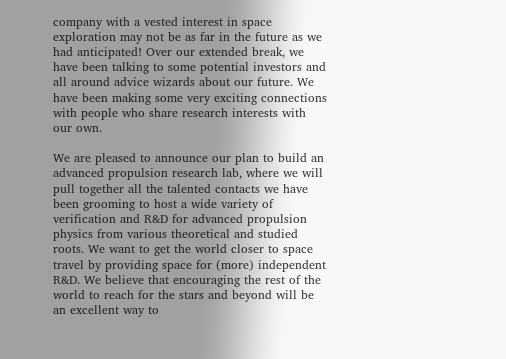company with a vested interest in space exploration may not be as far in the future as we had anticipated! Over our extended break, we have been talking to some potential investors and all around advice wizards about our future. We have been making some very exciting connections with people who share research interests with our own.

We are pleased to announce our plan to build an advanced propulsion research lab, where we will pull together all the talented contacts we have been grooming to host a wide variety of verification and R&D for advanced propulsion physics from various theoretical and studied roots. We want to get the world closer to space travel by providing space for (more) independent R&D. We believe that encouraging the rest of the world to reach for the stars and beyond will be an excellent way to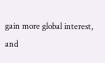gain more global interest, and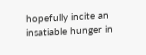hopefully incite an insatiable hunger in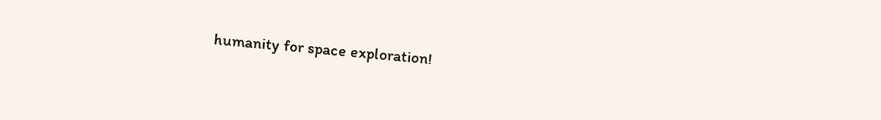humanity for space exploration!